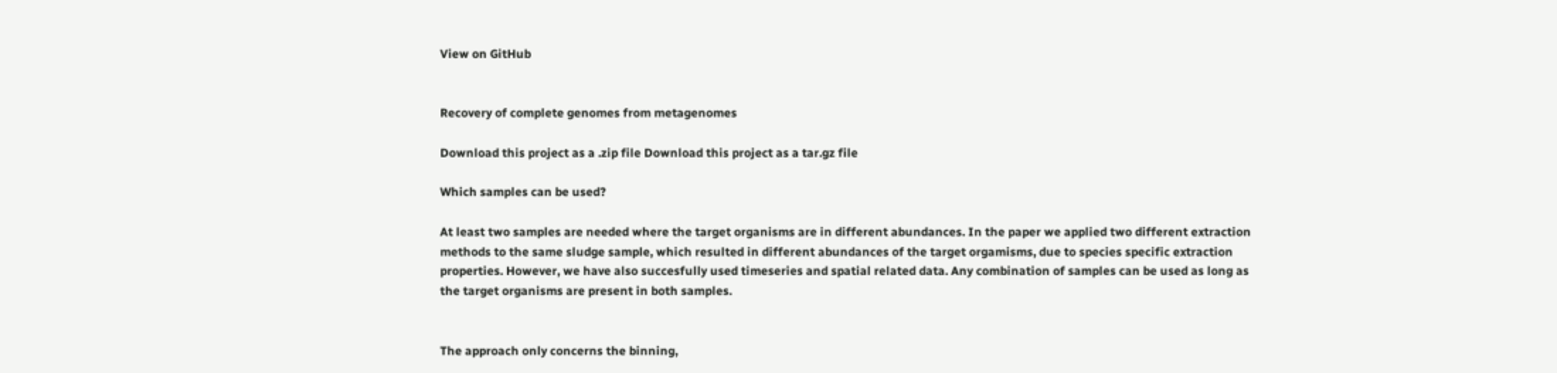View on GitHub


Recovery of complete genomes from metagenomes

Download this project as a .zip file Download this project as a tar.gz file

Which samples can be used?

At least two samples are needed where the target organisms are in different abundances. In the paper we applied two different extraction methods to the same sludge sample, which resulted in different abundances of the target orgamisms, due to species specific extraction properties. However, we have also succesfully used timeseries and spatial related data. Any combination of samples can be used as long as the target organisms are present in both samples.


The approach only concerns the binning,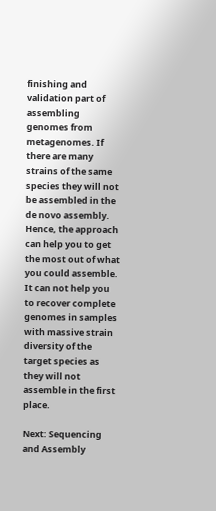finishing and validation part of assembling genomes from metagenomes. If there are many strains of the same species they will not be assembled in the de novo assembly. Hence, the approach can help you to get the most out of what you could assemble. It can not help you to recover complete genomes in samples with massive strain diversity of the target species as they will not assemble in the first place.

Next: Sequencing and Assembly